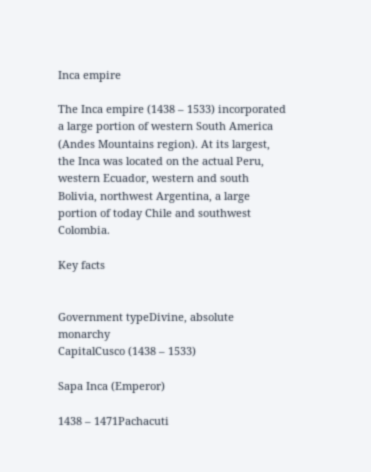Inca empire

The Inca empire (1438 – 1533) incorporated a large portion of western South America (Andes Mountains region). At its largest, the Inca was located on the actual Peru, western Ecuador, western and south Bolivia, northwest Argentina, a large portion of today Chile and southwest Colombia.

Key facts


Government typeDivine, absolute monarchy
CapitalCusco (1438 – 1533)

Sapa Inca (Emperor)

1438 – 1471Pachacuti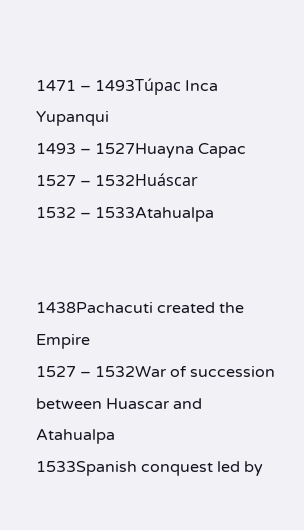1471 – 1493Túpac Inca Yupanqui
1493 – 1527Huayna Capac
1527 – 1532Huáscar
1532 – 1533Atahualpa


1438Pachacuti created the Empire
1527 – 1532War of succession between Huascar and Atahualpa
1533Spanish conquest led by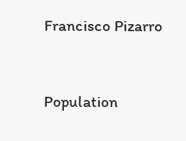Francisco Pizarro


Population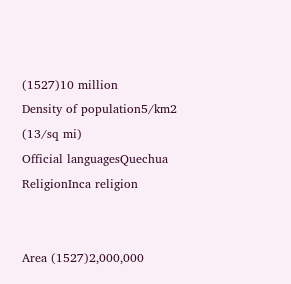(1527)10 million
Density of population5/km2
(13/sq mi)
Official languagesQuechua
ReligionInca religion


Area (1527)2,000,000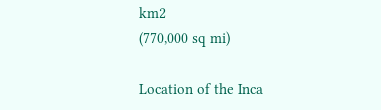km2
(770,000 sq mi)

Location of the Inca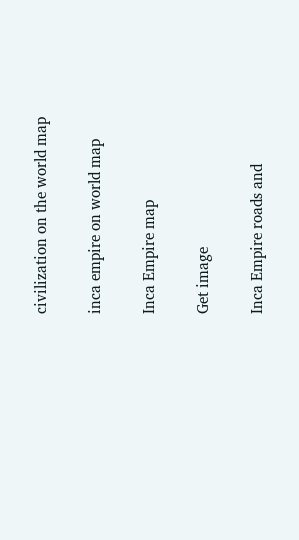civilization on the world map

inca empire on world map

Inca Empire map

Get image

Inca Empire roads and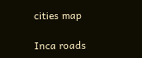cities map

Inca roads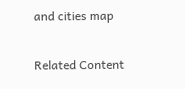and cities map

Related Content